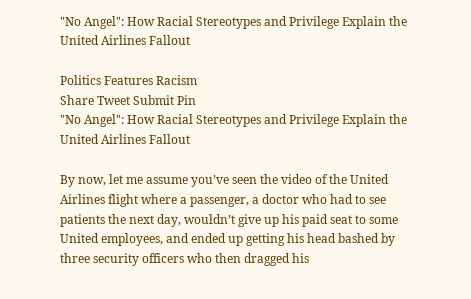"No Angel": How Racial Stereotypes and Privilege Explain the United Airlines Fallout

Politics Features Racism
Share Tweet Submit Pin
"No Angel": How Racial Stereotypes and Privilege Explain the United Airlines Fallout

By now, let me assume you’ve seen the video of the United Airlines flight where a passenger, a doctor who had to see patients the next day, wouldn’t give up his paid seat to some United employees, and ended up getting his head bashed by three security officers who then dragged his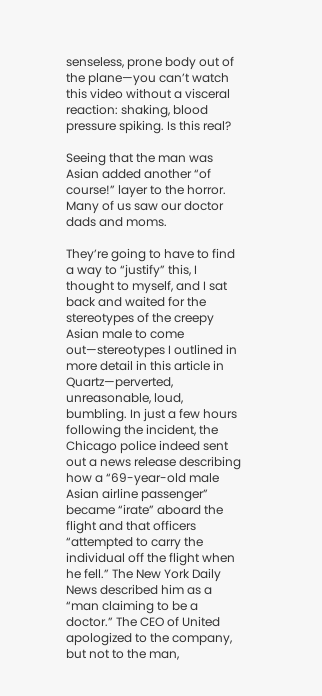senseless, prone body out of the plane—you can’t watch this video without a visceral reaction: shaking, blood pressure spiking. Is this real?

Seeing that the man was Asian added another “of course!” layer to the horror. Many of us saw our doctor dads and moms.

They’re going to have to find a way to “justify” this, I thought to myself, and I sat back and waited for the stereotypes of the creepy Asian male to come out—stereotypes I outlined in more detail in this article in Quartz—perverted, unreasonable, loud, bumbling. In just a few hours following the incident, the Chicago police indeed sent out a news release describing how a “69-year-old male Asian airline passenger” became “irate” aboard the flight and that officers “attempted to carry the individual off the flight when he fell.” The New York Daily News described him as a “man claiming to be a doctor.” The CEO of United apologized to the company, but not to the man,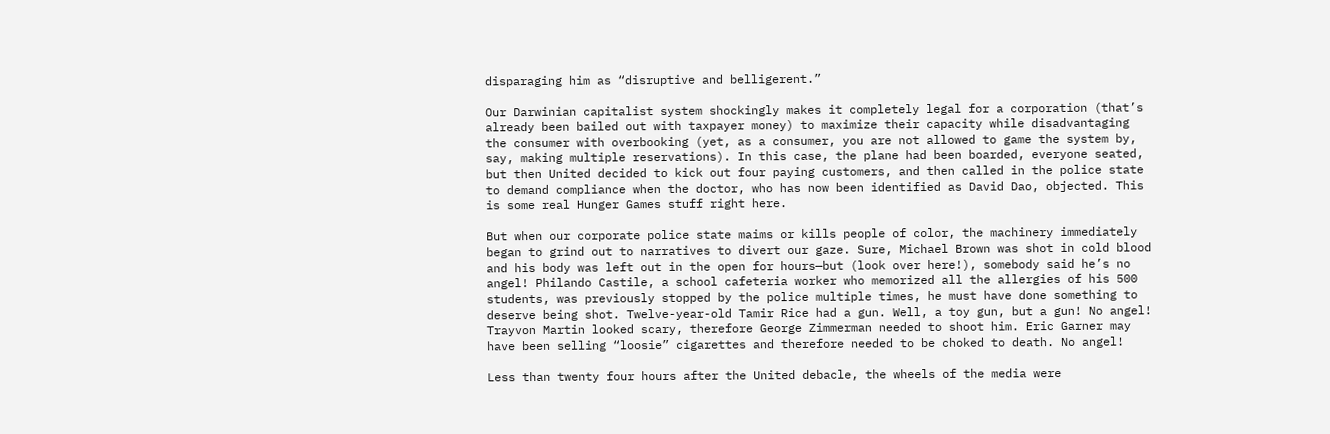disparaging him as “disruptive and belligerent.”

Our Darwinian capitalist system shockingly makes it completely legal for a corporation (that’s already been bailed out with taxpayer money) to maximize their capacity while disadvantaging the consumer with overbooking (yet, as a consumer, you are not allowed to game the system by, say, making multiple reservations). In this case, the plane had been boarded, everyone seated, but then United decided to kick out four paying customers, and then called in the police state to demand compliance when the doctor, who has now been identified as David Dao, objected. This is some real Hunger Games stuff right here.

But when our corporate police state maims or kills people of color, the machinery immediately began to grind out to narratives to divert our gaze. Sure, Michael Brown was shot in cold blood and his body was left out in the open for hours—but (look over here!), somebody said he’s no angel! Philando Castile, a school cafeteria worker who memorized all the allergies of his 500 students, was previously stopped by the police multiple times, he must have done something to deserve being shot. Twelve-year-old Tamir Rice had a gun. Well, a toy gun, but a gun! No angel! Trayvon Martin looked scary, therefore George Zimmerman needed to shoot him. Eric Garner may have been selling “loosie” cigarettes and therefore needed to be choked to death. No angel!

Less than twenty four hours after the United debacle, the wheels of the media were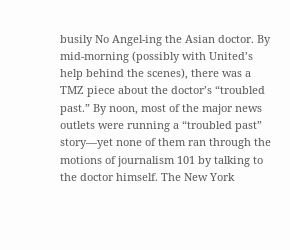busily No Angel-ing the Asian doctor. By mid-morning (possibly with United’s help behind the scenes), there was a TMZ piece about the doctor’s “troubled past.” By noon, most of the major news outlets were running a “troubled past” story—yet none of them ran through the motions of journalism 101 by talking to the doctor himself. The New York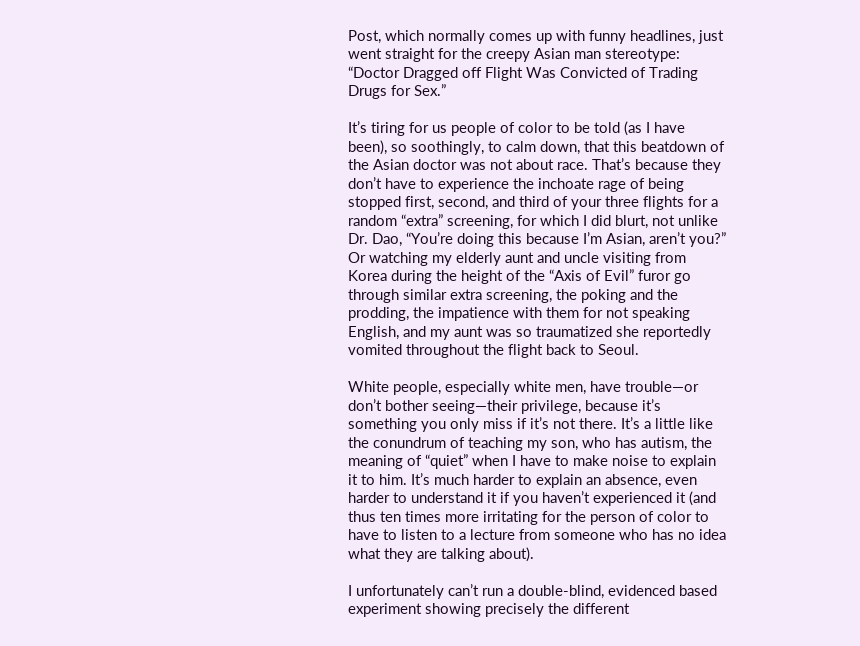Post, which normally comes up with funny headlines, just went straight for the creepy Asian man stereotype: “Doctor Dragged off Flight Was Convicted of Trading Drugs for Sex.”

It’s tiring for us people of color to be told (as I have been), so soothingly, to calm down, that this beatdown of the Asian doctor was not about race. That’s because they don’t have to experience the inchoate rage of being stopped first, second, and third of your three flights for a random “extra” screening, for which I did blurt, not unlike Dr. Dao, “You’re doing this because I’m Asian, aren’t you?” Or watching my elderly aunt and uncle visiting from Korea during the height of the “Axis of Evil” furor go through similar extra screening, the poking and the prodding, the impatience with them for not speaking English, and my aunt was so traumatized she reportedly vomited throughout the flight back to Seoul.

White people, especially white men, have trouble—or don’t bother seeing—their privilege, because it’s something you only miss if it’s not there. It’s a little like the conundrum of teaching my son, who has autism, the meaning of “quiet” when I have to make noise to explain it to him. It’s much harder to explain an absence, even harder to understand it if you haven’t experienced it (and thus ten times more irritating for the person of color to have to listen to a lecture from someone who has no idea what they are talking about).

I unfortunately can’t run a double-blind, evidenced based experiment showing precisely the different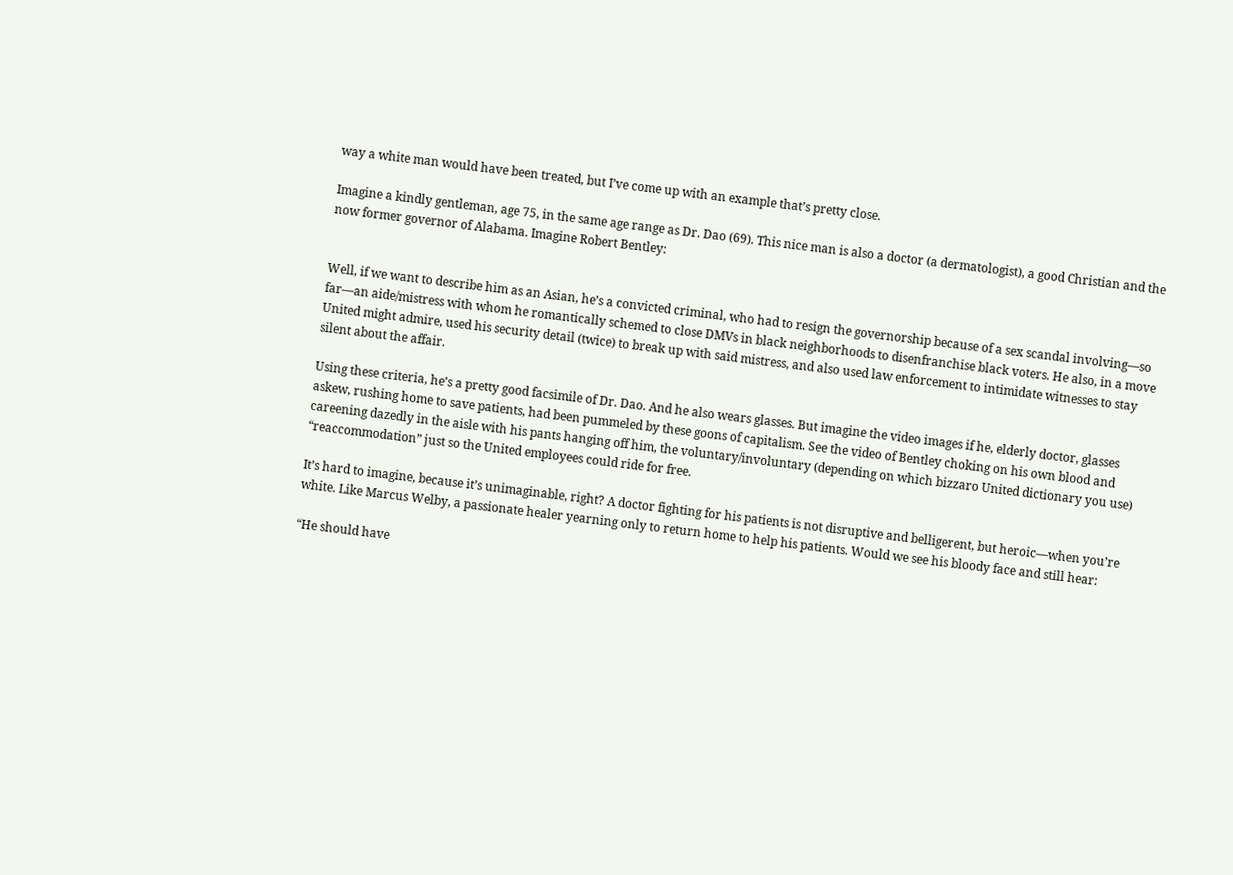way a white man would have been treated, but I’ve come up with an example that’s pretty close.

Imagine a kindly gentleman, age 75, in the same age range as Dr. Dao (69). This nice man is also a doctor (a dermatologist), a good Christian and the now former governor of Alabama. Imagine Robert Bentley:


Well, if we want to describe him as an Asian, he’s a convicted criminal, who had to resign the governorship because of a sex scandal involving—so far—an aide/mistress with whom he romantically schemed to close DMVs in black neighborhoods to disenfranchise black voters. He also, in a move United might admire, used his security detail (twice) to break up with said mistress, and also used law enforcement to intimidate witnesses to stay silent about the affair.

Using these criteria, he’s a pretty good facsimile of Dr. Dao. And he also wears glasses. But imagine the video images if he, elderly doctor, glasses askew, rushing home to save patients, had been pummeled by these goons of capitalism. See the video of Bentley choking on his own blood and careening dazedly in the aisle with his pants hanging off him, the voluntary/involuntary (depending on which bizzaro United dictionary you use) “reaccommodation” just so the United employees could ride for free.

It’s hard to imagine, because it’s unimaginable, right? A doctor fighting for his patients is not disruptive and belligerent, but heroic—when you’re white. Like Marcus Welby, a passionate healer yearning only to return home to help his patients. Would we see his bloody face and still hear:

“He should have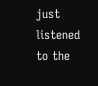just listened to the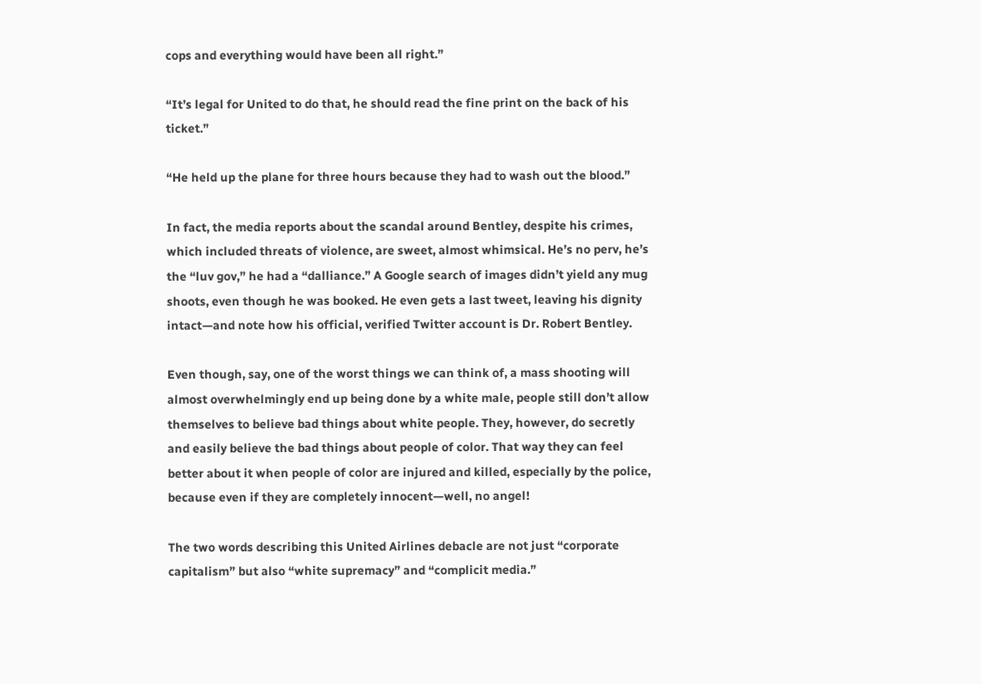cops and everything would have been all right.”

“It’s legal for United to do that, he should read the fine print on the back of his ticket.”

“He held up the plane for three hours because they had to wash out the blood.”

In fact, the media reports about the scandal around Bentley, despite his crimes, which included threats of violence, are sweet, almost whimsical. He’s no perv, he’s the “luv gov,” he had a “dalliance.” A Google search of images didn’t yield any mug shoots, even though he was booked. He even gets a last tweet, leaving his dignity intact—and note how his official, verified Twitter account is Dr. Robert Bentley.

Even though, say, one of the worst things we can think of, a mass shooting will almost overwhelmingly end up being done by a white male, people still don’t allow themselves to believe bad things about white people. They, however, do secretly and easily believe the bad things about people of color. That way they can feel better about it when people of color are injured and killed, especially by the police, because even if they are completely innocent—well, no angel!

The two words describing this United Airlines debacle are not just “corporate capitalism” but also “white supremacy” and “complicit media.”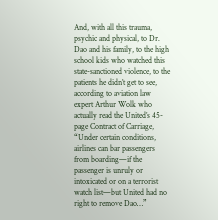And, with all this trauma, psychic and physical, to Dr. Dao and his family, to the high school kids who watched this state-sanctioned violence, to the patients he didn’t get to see, according to aviation law expert Arthur Wolk who actually read the United’s 45-page Contract of Carriage, “Under certain conditions, airlines can bar passengers from boarding—if the passenger is unruly or intoxicated or on a terrorist watch list—but United had no right to remove Dao…”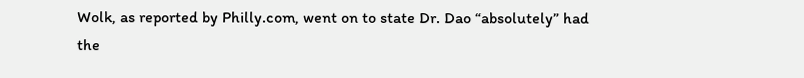Wolk, as reported by Philly.com, went on to state Dr. Dao “absolutely” had the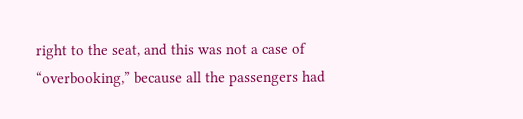right to the seat, and this was not a case of “overbooking,” because all the passengers had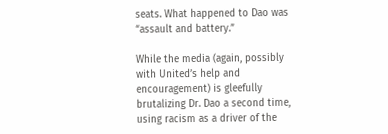seats. What happened to Dao was “assault and battery.”

While the media (again, possibly with United’s help and encouragement) is gleefully brutalizing Dr. Dao a second time, using racism as a driver of the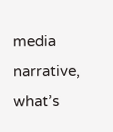media narrative, what’s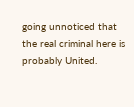going unnoticed that the real criminal here is probably United.